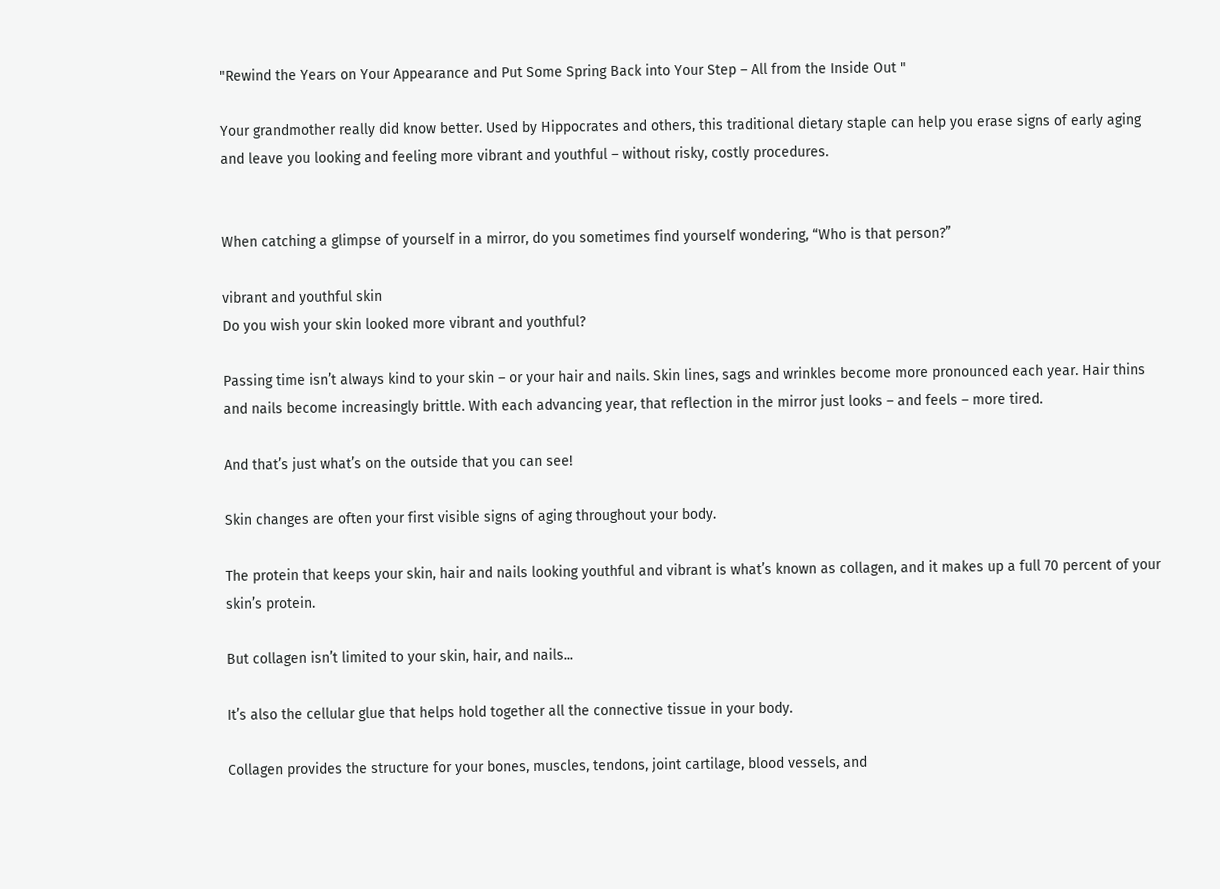"Rewind the Years on Your Appearance and Put Some Spring Back into Your Step – All from the Inside Out "

Your grandmother really did know better. Used by Hippocrates and others, this traditional dietary staple can help you erase signs of early aging and leave you looking and feeling more vibrant and youthful – without risky, costly procedures.


When catching a glimpse of yourself in a mirror, do you sometimes find yourself wondering, “Who is that person?”

vibrant and youthful skin
Do you wish your skin looked more vibrant and youthful?

Passing time isn’t always kind to your skin – or your hair and nails. Skin lines, sags and wrinkles become more pronounced each year. Hair thins and nails become increasingly brittle. With each advancing year, that reflection in the mirror just looks – and feels – more tired.

And that’s just what’s on the outside that you can see!

Skin changes are often your first visible signs of aging throughout your body.

The protein that keeps your skin, hair and nails looking youthful and vibrant is what’s known as collagen, and it makes up a full 70 percent of your skin’s protein.

But collagen isn’t limited to your skin, hair, and nails...

It’s also the cellular glue that helps hold together all the connective tissue in your body.

Collagen provides the structure for your bones, muscles, tendons, joint cartilage, blood vessels, and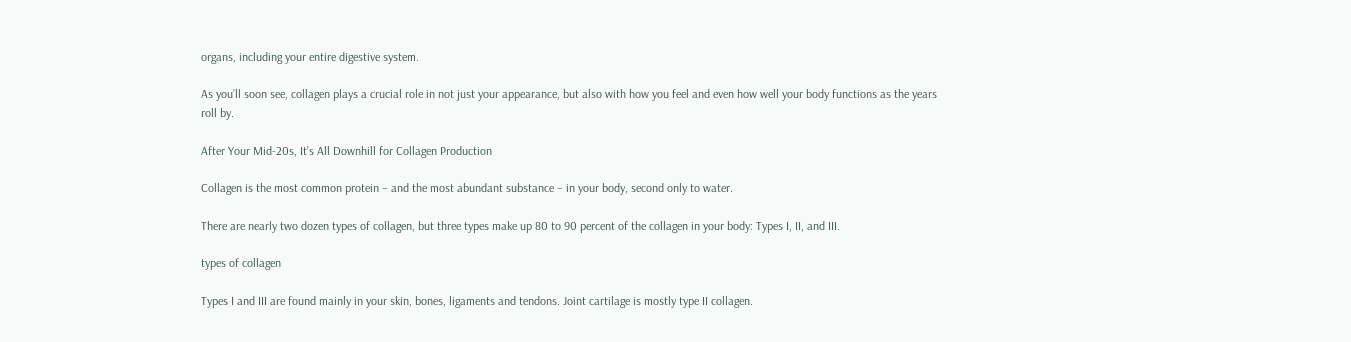organs, including your entire digestive system.

As you’ll soon see, collagen plays a crucial role in not just your appearance, but also with how you feel and even how well your body functions as the years roll by.

After Your Mid-20s, It’s All Downhill for Collagen Production

Collagen is the most common protein – and the most abundant substance – in your body, second only to water.

There are nearly two dozen types of collagen, but three types make up 80 to 90 percent of the collagen in your body: Types I, II, and III.

types of collagen

Types I and III are found mainly in your skin, bones, ligaments and tendons. Joint cartilage is mostly type II collagen.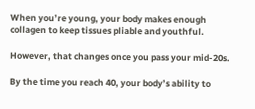When you’re young, your body makes enough collagen to keep tissues pliable and youthful.

However, that changes once you pass your mid-20s.

By the time you reach 40, your body’s ability to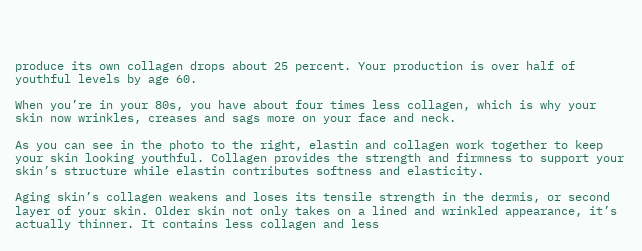produce its own collagen drops about 25 percent. Your production is over half of youthful levels by age 60.

When you’re in your 80s, you have about four times less collagen, which is why your skin now wrinkles, creases and sags more on your face and neck.

As you can see in the photo to the right, elastin and collagen work together to keep your skin looking youthful. Collagen provides the strength and firmness to support your skin’s structure while elastin contributes softness and elasticity.

Aging skin’s collagen weakens and loses its tensile strength in the dermis, or second layer of your skin. Older skin not only takes on a lined and wrinkled appearance, it’s actually thinner. It contains less collagen and less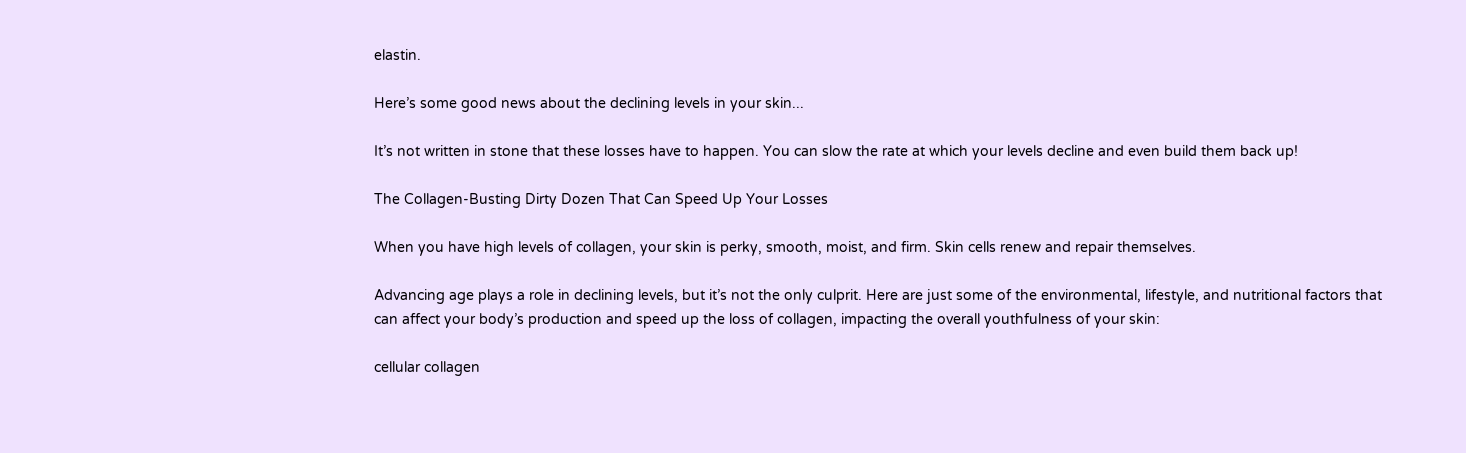elastin.

Here’s some good news about the declining levels in your skin...

It’s not written in stone that these losses have to happen. You can slow the rate at which your levels decline and even build them back up!

The Collagen-Busting Dirty Dozen That Can Speed Up Your Losses

When you have high levels of collagen, your skin is perky, smooth, moist, and firm. Skin cells renew and repair themselves.

Advancing age plays a role in declining levels, but it’s not the only culprit. Here are just some of the environmental, lifestyle, and nutritional factors that can affect your body’s production and speed up the loss of collagen, impacting the overall youthfulness of your skin:

cellular collagen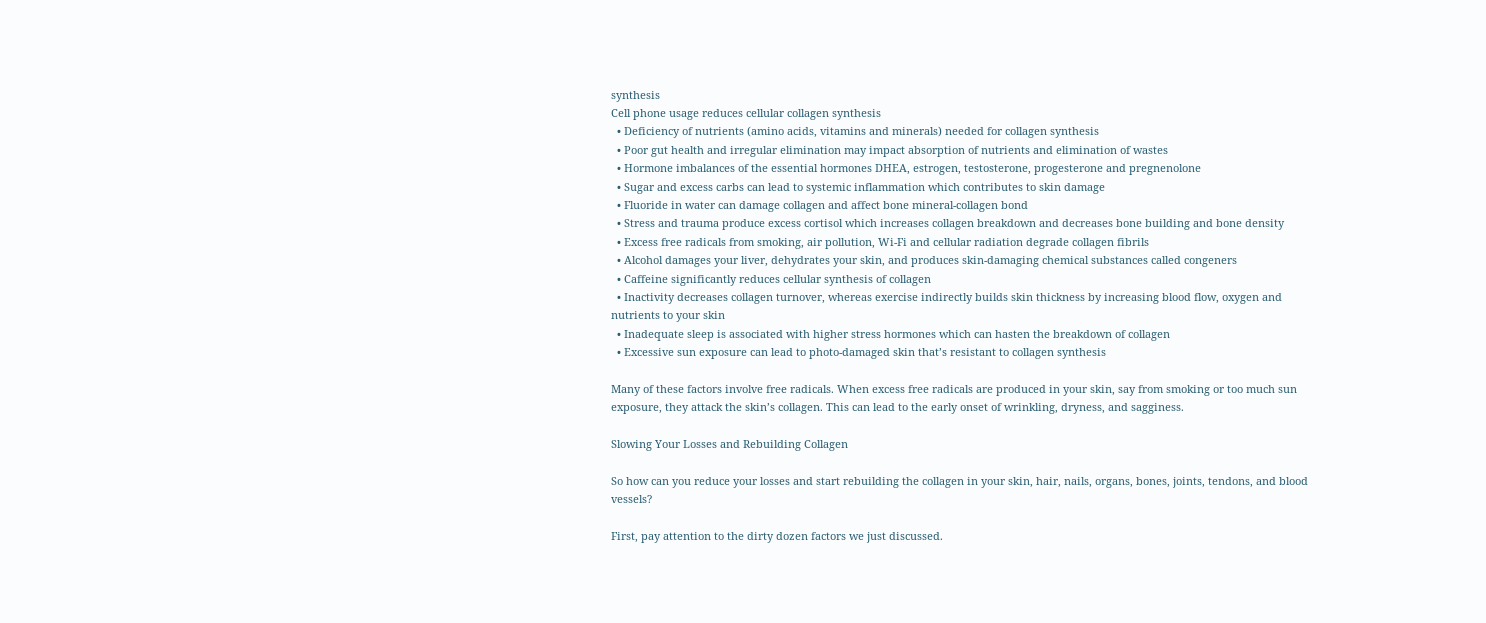synthesis
Cell phone usage reduces cellular collagen synthesis
  • Deficiency of nutrients (amino acids, vitamins and minerals) needed for collagen synthesis
  • Poor gut health and irregular elimination may impact absorption of nutrients and elimination of wastes
  • Hormone imbalances of the essential hormones DHEA, estrogen, testosterone, progesterone and pregnenolone
  • Sugar and excess carbs can lead to systemic inflammation which contributes to skin damage
  • Fluoride in water can damage collagen and affect bone mineral-collagen bond
  • Stress and trauma produce excess cortisol which increases collagen breakdown and decreases bone building and bone density
  • Excess free radicals from smoking, air pollution, Wi-Fi and cellular radiation degrade collagen fibrils
  • Alcohol damages your liver, dehydrates your skin, and produces skin-damaging chemical substances called congeners
  • Caffeine significantly reduces cellular synthesis of collagen
  • Inactivity decreases collagen turnover, whereas exercise indirectly builds skin thickness by increasing blood flow, oxygen and nutrients to your skin
  • Inadequate sleep is associated with higher stress hormones which can hasten the breakdown of collagen
  • Excessive sun exposure can lead to photo-damaged skin that’s resistant to collagen synthesis

Many of these factors involve free radicals. When excess free radicals are produced in your skin, say from smoking or too much sun exposure, they attack the skin’s collagen. This can lead to the early onset of wrinkling, dryness, and sagginess.

Slowing Your Losses and Rebuilding Collagen

So how can you reduce your losses and start rebuilding the collagen in your skin, hair, nails, organs, bones, joints, tendons, and blood vessels?

First, pay attention to the dirty dozen factors we just discussed.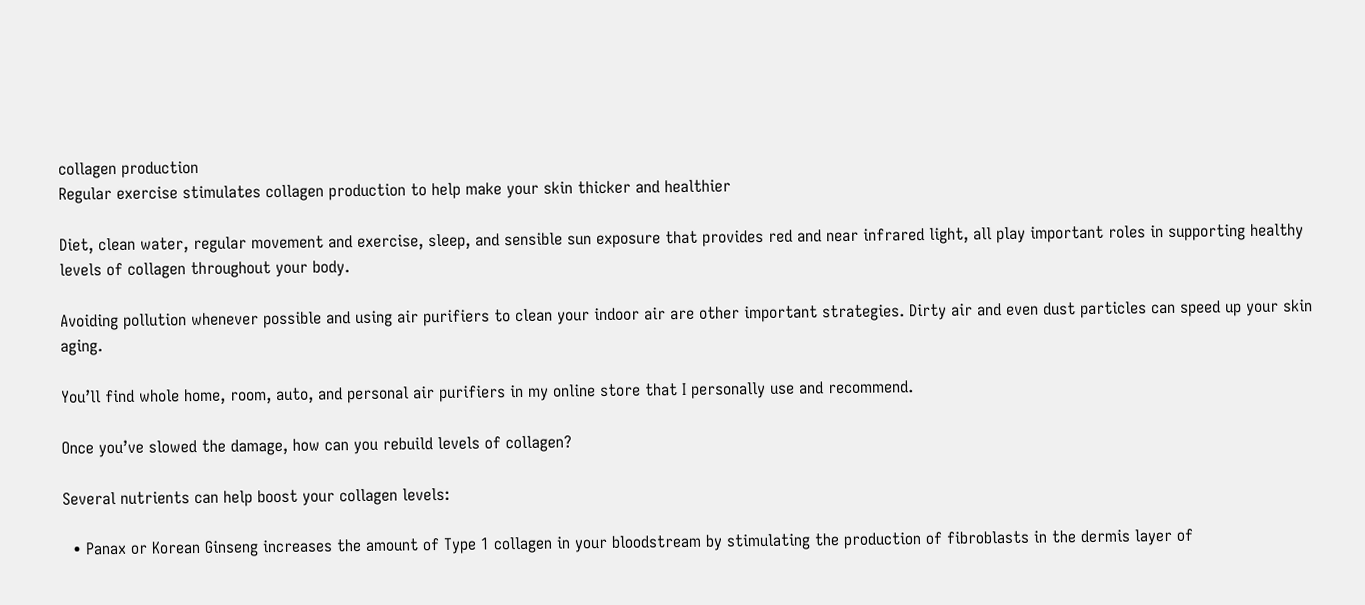collagen production
Regular exercise stimulates collagen production to help make your skin thicker and healthier

Diet, clean water, regular movement and exercise, sleep, and sensible sun exposure that provides red and near infrared light, all play important roles in supporting healthy levels of collagen throughout your body.

Avoiding pollution whenever possible and using air purifiers to clean your indoor air are other important strategies. Dirty air and even dust particles can speed up your skin aging.

You’ll find whole home, room, auto, and personal air purifiers in my online store that I personally use and recommend.

Once you’ve slowed the damage, how can you rebuild levels of collagen?

Several nutrients can help boost your collagen levels:

  • Panax or Korean Ginseng increases the amount of Type 1 collagen in your bloodstream by stimulating the production of fibroblasts in the dermis layer of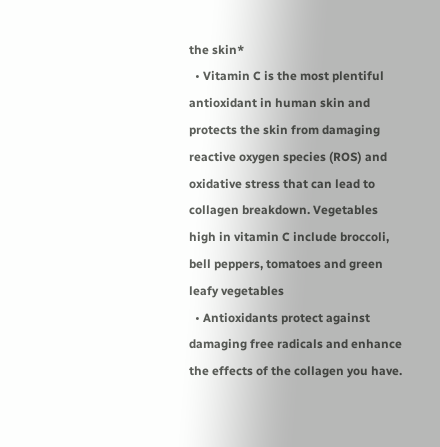the skin*
  • Vitamin C is the most plentiful antioxidant in human skin and protects the skin from damaging reactive oxygen species (ROS) and oxidative stress that can lead to collagen breakdown. Vegetables high in vitamin C include broccoli, bell peppers, tomatoes and green leafy vegetables
  • Antioxidants protect against damaging free radicals and enhance the effects of the collagen you have.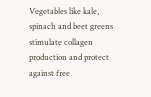Vegetables like kale, spinach and beet greens stimulate collagen production and protect against free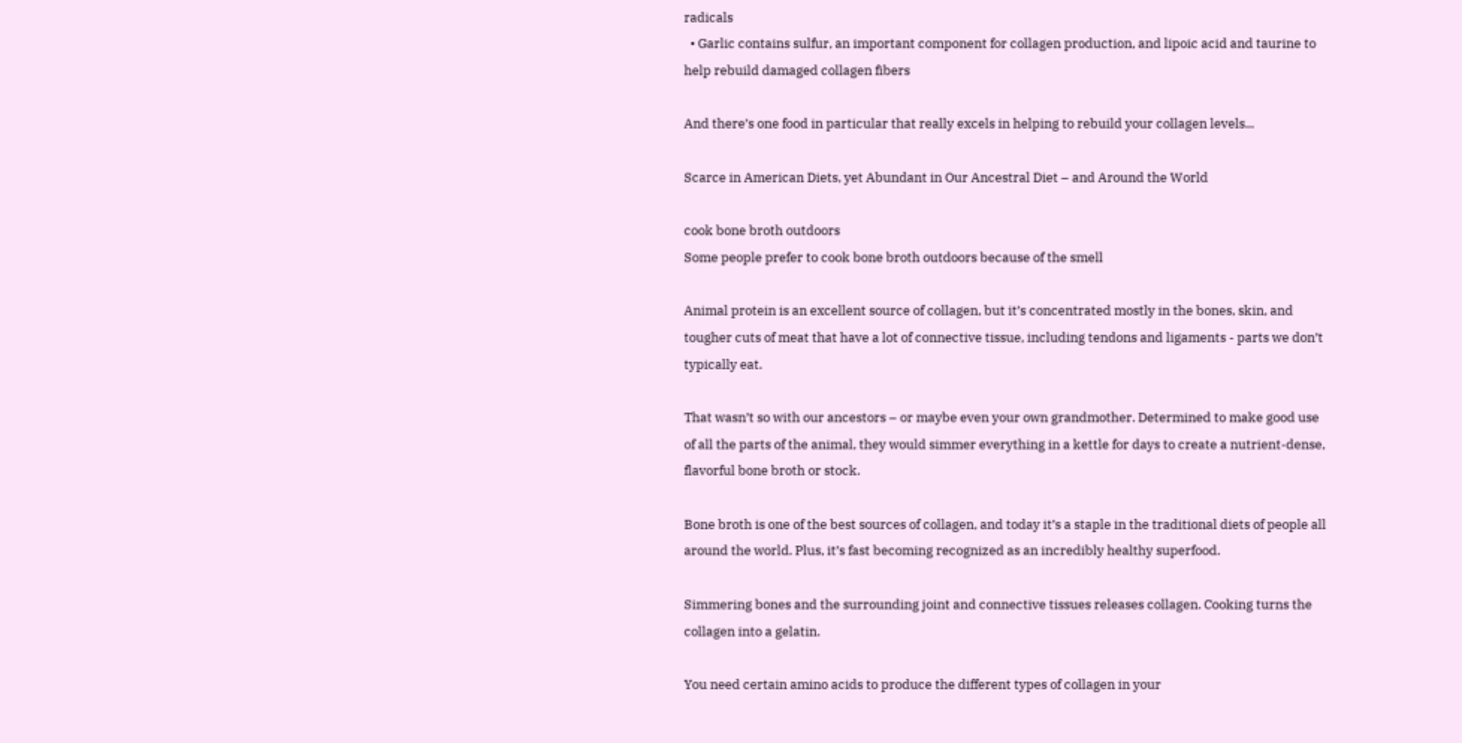radicals
  • Garlic contains sulfur, an important component for collagen production, and lipoic acid and taurine to help rebuild damaged collagen fibers

And there’s one food in particular that really excels in helping to rebuild your collagen levels...

Scarce in American Diets, yet Abundant in Our Ancestral Diet – and Around the World

cook bone broth outdoors
Some people prefer to cook bone broth outdoors because of the smell

Animal protein is an excellent source of collagen, but it’s concentrated mostly in the bones, skin, and tougher cuts of meat that have a lot of connective tissue, including tendons and ligaments - parts we don’t typically eat.

That wasn’t so with our ancestors – or maybe even your own grandmother. Determined to make good use of all the parts of the animal, they would simmer everything in a kettle for days to create a nutrient-dense, flavorful bone broth or stock.

Bone broth is one of the best sources of collagen, and today it’s a staple in the traditional diets of people all around the world. Plus, it’s fast becoming recognized as an incredibly healthy superfood.

Simmering bones and the surrounding joint and connective tissues releases collagen. Cooking turns the collagen into a gelatin.

You need certain amino acids to produce the different types of collagen in your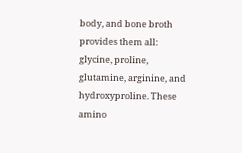body, and bone broth provides them all: glycine, proline, glutamine, arginine, and hydroxyproline. These amino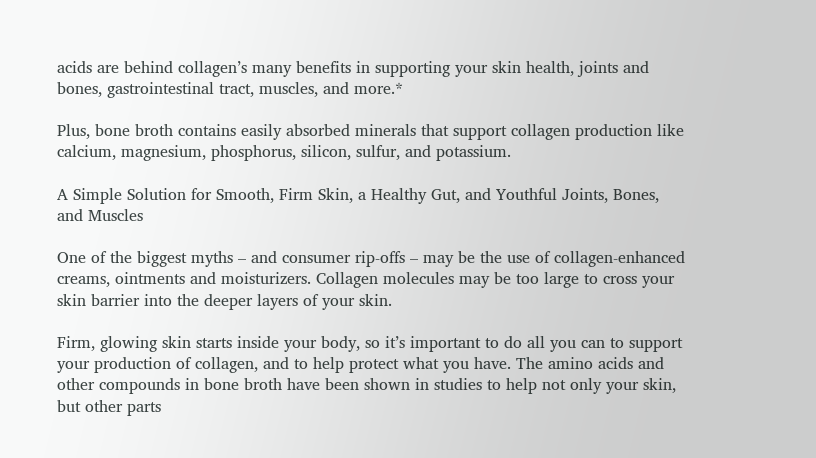acids are behind collagen’s many benefits in supporting your skin health, joints and bones, gastrointestinal tract, muscles, and more.*

Plus, bone broth contains easily absorbed minerals that support collagen production like calcium, magnesium, phosphorus, silicon, sulfur, and potassium.

A Simple Solution for Smooth, Firm Skin, a Healthy Gut, and Youthful Joints, Bones, and Muscles

One of the biggest myths – and consumer rip-offs – may be the use of collagen-enhanced creams, ointments and moisturizers. Collagen molecules may be too large to cross your skin barrier into the deeper layers of your skin.

Firm, glowing skin starts inside your body, so it’s important to do all you can to support your production of collagen, and to help protect what you have. The amino acids and other compounds in bone broth have been shown in studies to help not only your skin, but other parts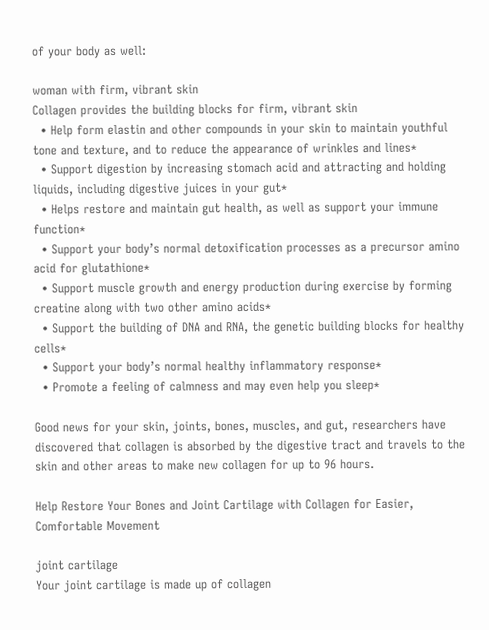of your body as well:

woman with firm, vibrant skin
Collagen provides the building blocks for firm, vibrant skin
  • Help form elastin and other compounds in your skin to maintain youthful tone and texture, and to reduce the appearance of wrinkles and lines*
  • Support digestion by increasing stomach acid and attracting and holding liquids, including digestive juices in your gut*
  • Helps restore and maintain gut health, as well as support your immune function*
  • Support your body’s normal detoxification processes as a precursor amino acid for glutathione*
  • Support muscle growth and energy production during exercise by forming creatine along with two other amino acids*
  • Support the building of DNA and RNA, the genetic building blocks for healthy cells*
  • Support your body’s normal healthy inflammatory response*
  • Promote a feeling of calmness and may even help you sleep*

Good news for your skin, joints, bones, muscles, and gut, researchers have discovered that collagen is absorbed by the digestive tract and travels to the skin and other areas to make new collagen for up to 96 hours.

Help Restore Your Bones and Joint Cartilage with Collagen for Easier, Comfortable Movement

joint cartilage
Your joint cartilage is made up of collagen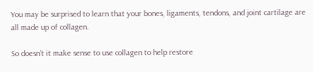You may be surprised to learn that your bones, ligaments, tendons, and joint cartilage are all made up of collagen.

So doesn’t it make sense to use collagen to help restore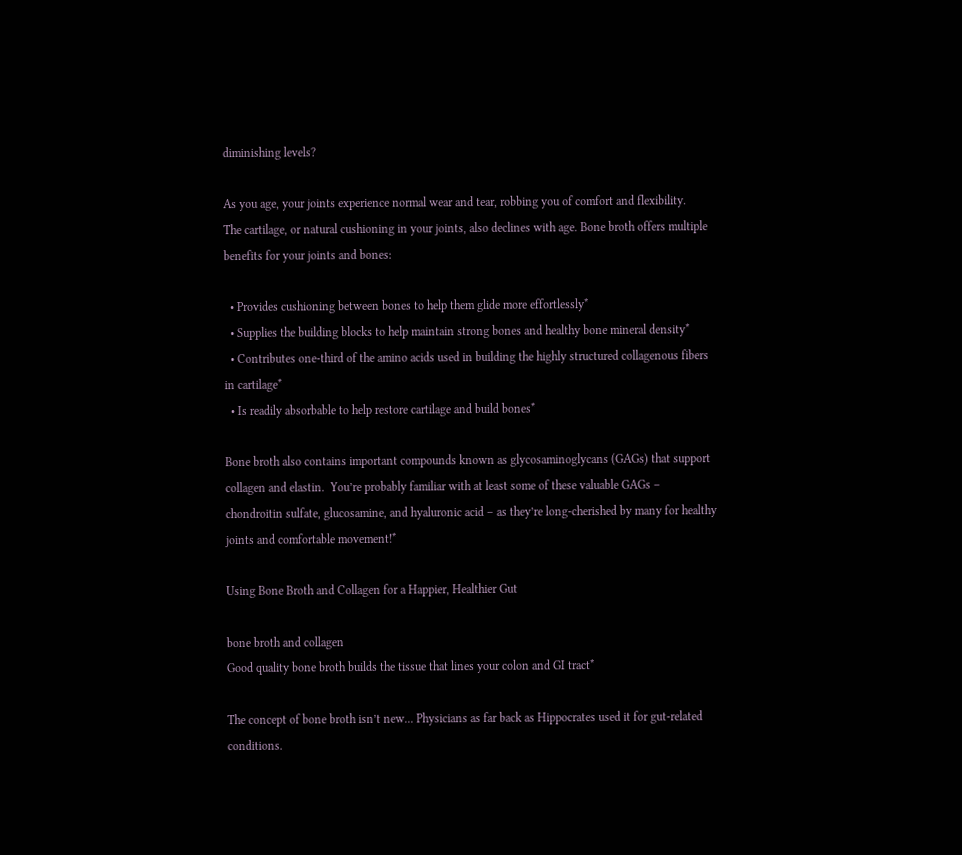diminishing levels?

As you age, your joints experience normal wear and tear, robbing you of comfort and flexibility.
The cartilage, or natural cushioning in your joints, also declines with age. Bone broth offers multiple benefits for your joints and bones:

  • Provides cushioning between bones to help them glide more effortlessly*
  • Supplies the building blocks to help maintain strong bones and healthy bone mineral density*
  • Contributes one-third of the amino acids used in building the highly structured collagenous fibers in cartilage*
  • Is readily absorbable to help restore cartilage and build bones*

Bone broth also contains important compounds known as glycosaminoglycans (GAGs) that support collagen and elastin.  You’re probably familiar with at least some of these valuable GAGs – chondroitin sulfate, glucosamine, and hyaluronic acid – as they’re long-cherished by many for healthy joints and comfortable movement!*

Using Bone Broth and Collagen for a Happier, Healthier Gut

bone broth and collagen
Good quality bone broth builds the tissue that lines your colon and GI tract*

The concept of bone broth isn’t new... Physicians as far back as Hippocrates used it for gut-related conditions.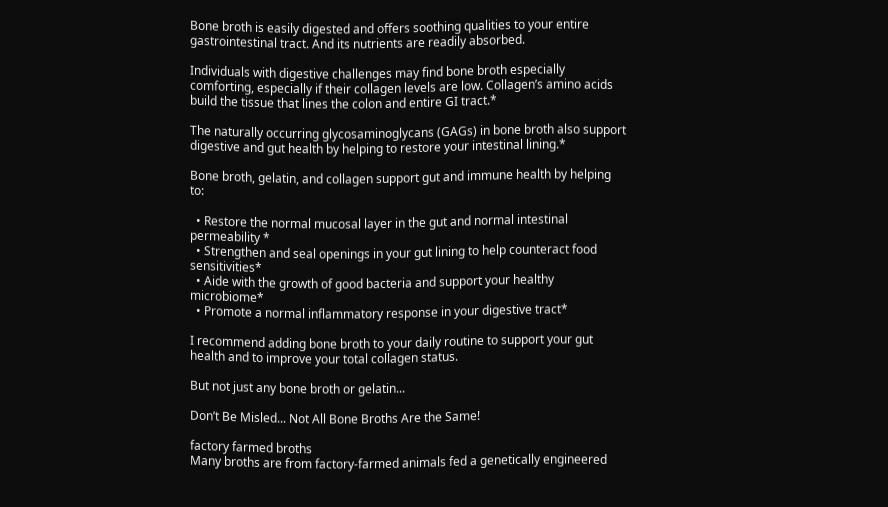Bone broth is easily digested and offers soothing qualities to your entire gastrointestinal tract. And its nutrients are readily absorbed.

Individuals with digestive challenges may find bone broth especially comforting, especially if their collagen levels are low. Collagen’s amino acids build the tissue that lines the colon and entire GI tract.*

The naturally occurring glycosaminoglycans (GAGs) in bone broth also support digestive and gut health by helping to restore your intestinal lining.*

Bone broth, gelatin, and collagen support gut and immune health by helping to:

  • Restore the normal mucosal layer in the gut and normal intestinal permeability *
  • Strengthen and seal openings in your gut lining to help counteract food sensitivities*
  • Aide with the growth of good bacteria and support your healthy microbiome*
  • Promote a normal inflammatory response in your digestive tract*

I recommend adding bone broth to your daily routine to support your gut health and to improve your total collagen status.

But not just any bone broth or gelatin...

Don’t Be Misled... Not All Bone Broths Are the Same!

factory farmed broths
Many broths are from factory-farmed animals fed a genetically engineered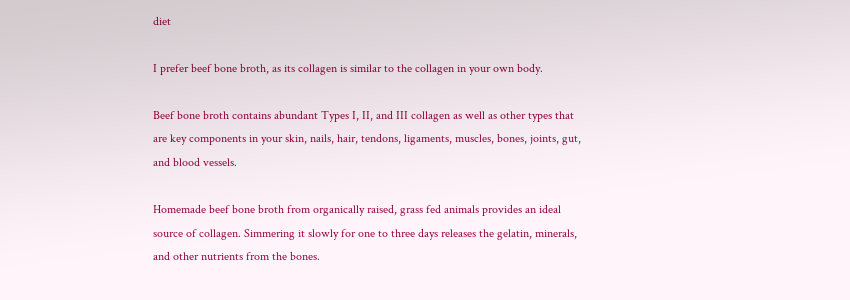diet

I prefer beef bone broth, as its collagen is similar to the collagen in your own body.

Beef bone broth contains abundant Types I, II, and III collagen as well as other types that are key components in your skin, nails, hair, tendons, ligaments, muscles, bones, joints, gut, and blood vessels.

Homemade beef bone broth from organically raised, grass fed animals provides an ideal source of collagen. Simmering it slowly for one to three days releases the gelatin, minerals, and other nutrients from the bones.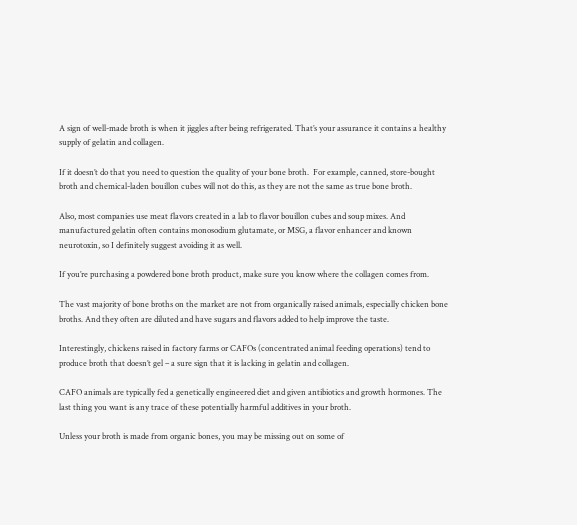A sign of well-made broth is when it jiggles after being refrigerated. That’s your assurance it contains a healthy supply of gelatin and collagen.

If it doesn’t do that you need to question the quality of your bone broth.  For example, canned, store-bought broth and chemical-laden bouillon cubes will not do this, as they are not the same as true bone broth.

Also, most companies use meat flavors created in a lab to flavor bouillon cubes and soup mixes. And manufactured gelatin often contains monosodium glutamate, or MSG, a flavor enhancer and known neurotoxin, so I definitely suggest avoiding it as well.

If you’re purchasing a powdered bone broth product, make sure you know where the collagen comes from.

The vast majority of bone broths on the market are not from organically raised animals, especially chicken bone broths. And they often are diluted and have sugars and flavors added to help improve the taste.

Interestingly, chickens raised in factory farms or CAFOs (concentrated animal feeding operations) tend to produce broth that doesn’t gel – a sure sign that it is lacking in gelatin and collagen.

CAFO animals are typically fed a genetically engineered diet and given antibiotics and growth hormones. The last thing you want is any trace of these potentially harmful additives in your broth.

Unless your broth is made from organic bones, you may be missing out on some of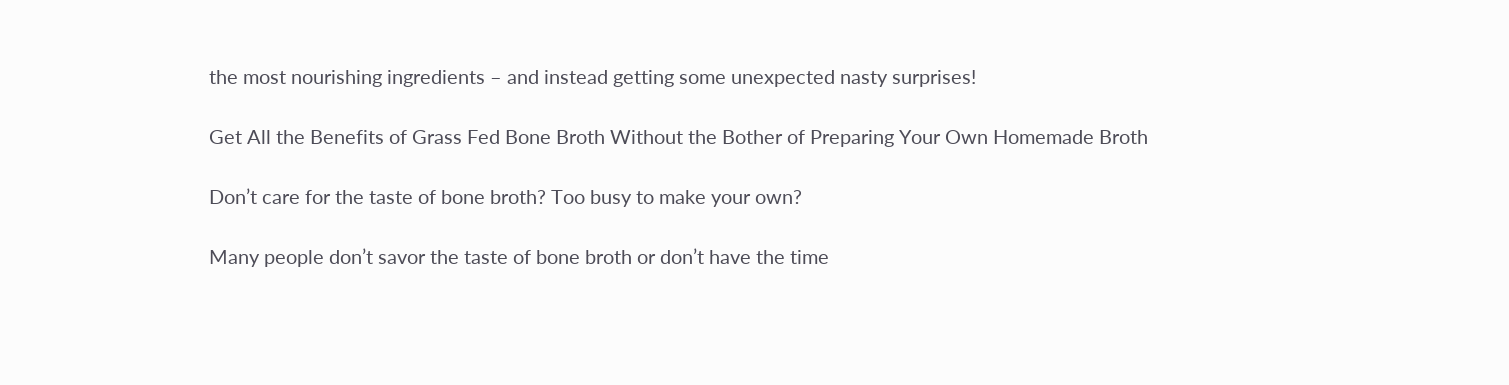the most nourishing ingredients – and instead getting some unexpected nasty surprises!

Get All the Benefits of Grass Fed Bone Broth Without the Bother of Preparing Your Own Homemade Broth

Don’t care for the taste of bone broth? Too busy to make your own?

Many people don’t savor the taste of bone broth or don’t have the time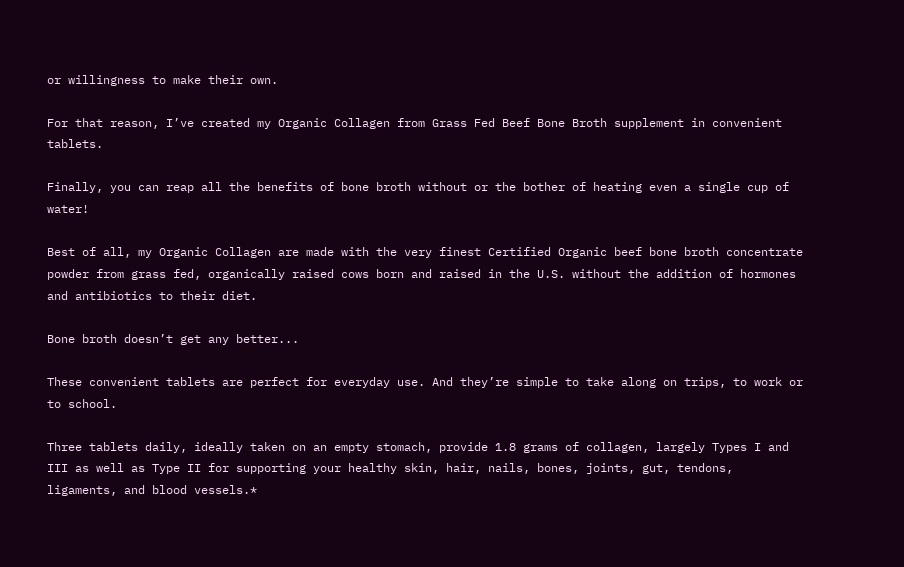or willingness to make their own.

For that reason, I’ve created my Organic Collagen from Grass Fed Beef Bone Broth supplement in convenient tablets.

Finally, you can reap all the benefits of bone broth without or the bother of heating even a single cup of water!

Best of all, my Organic Collagen are made with the very finest Certified Organic beef bone broth concentrate powder from grass fed, organically raised cows born and raised in the U.S. without the addition of hormones and antibiotics to their diet.

Bone broth doesn’t get any better...

These convenient tablets are perfect for everyday use. And they’re simple to take along on trips, to work or to school.

Three tablets daily, ideally taken on an empty stomach, provide 1.8 grams of collagen, largely Types I and III as well as Type II for supporting your healthy skin, hair, nails, bones, joints, gut, tendons, ligaments, and blood vessels.*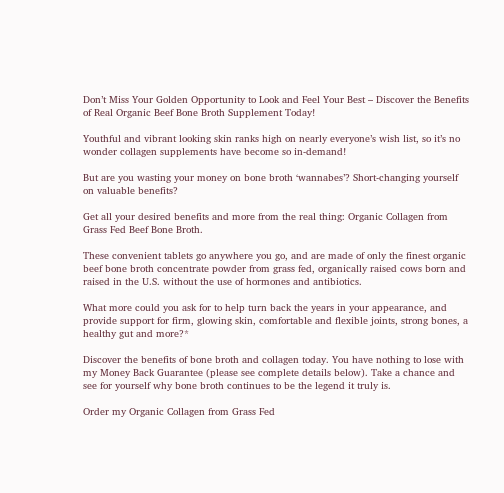Don’t Miss Your Golden Opportunity to Look and Feel Your Best – Discover the Benefits of Real Organic Beef Bone Broth Supplement Today!

Youthful and vibrant looking skin ranks high on nearly everyone’s wish list, so it’s no wonder collagen supplements have become so in-demand!

But are you wasting your money on bone broth ‘wannabes’? Short-changing yourself on valuable benefits?

Get all your desired benefits and more from the real thing: Organic Collagen from Grass Fed Beef Bone Broth.

These convenient tablets go anywhere you go, and are made of only the finest organic beef bone broth concentrate powder from grass fed, organically raised cows born and raised in the U.S. without the use of hormones and antibiotics.

What more could you ask for to help turn back the years in your appearance, and provide support for firm, glowing skin, comfortable and flexible joints, strong bones, a healthy gut and more?*

Discover the benefits of bone broth and collagen today. You have nothing to lose with my Money Back Guarantee (please see complete details below). Take a chance and see for yourself why bone broth continues to be the legend it truly is.

Order my Organic Collagen from Grass Fed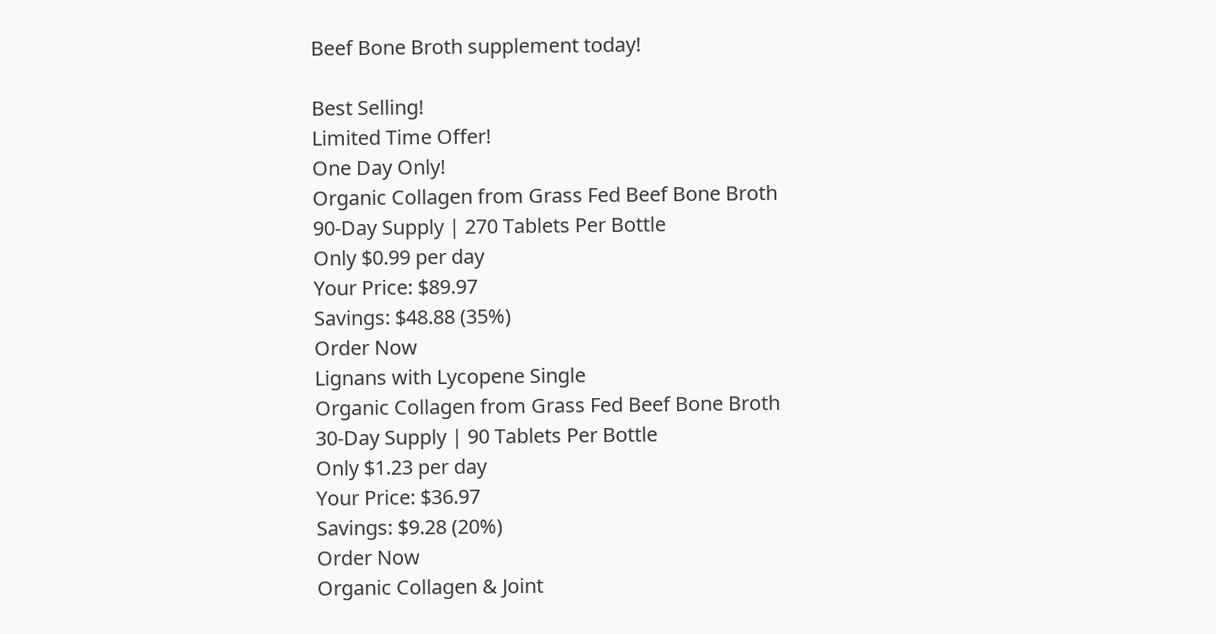Beef Bone Broth supplement today!

Best Selling!
Limited Time Offer!
One Day Only!
Organic Collagen from Grass Fed Beef Bone Broth
90-Day Supply | 270 Tablets Per Bottle
Only $0.99 per day
Your Price: $89.97
Savings: $48.88 (35%)
Order Now
Lignans with Lycopene Single
Organic Collagen from Grass Fed Beef Bone Broth
30-Day Supply | 90 Tablets Per Bottle
Only $1.23 per day
Your Price: $36.97
Savings: $9.28 (20%)
Order Now
Organic Collagen & Joint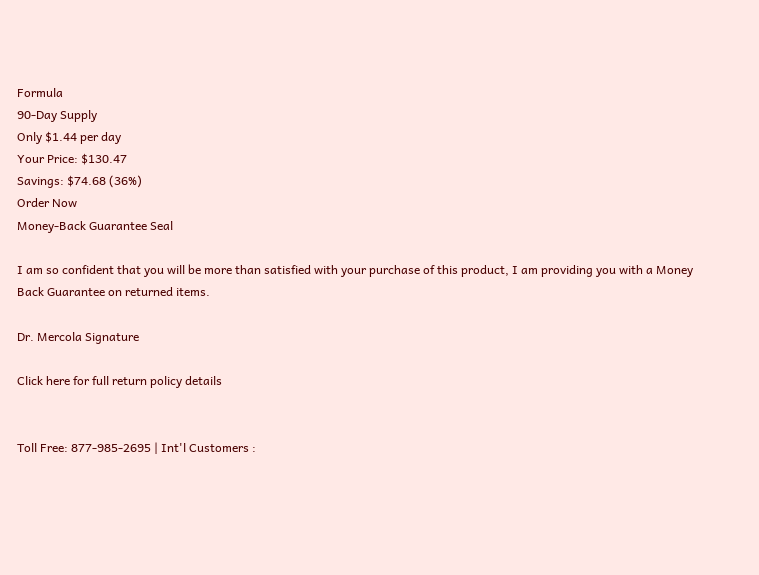Formula
90-Day Supply
Only $1.44 per day
Your Price: $130.47
Savings: $74.68 (36%)
Order Now
Money-Back Guarantee Seal

I am so confident that you will be more than satisfied with your purchase of this product, I am providing you with a Money Back Guarantee on returned items.

Dr. Mercola Signature

Click here for full return policy details


Toll Free: 877-985-2695 | Int'l Customers :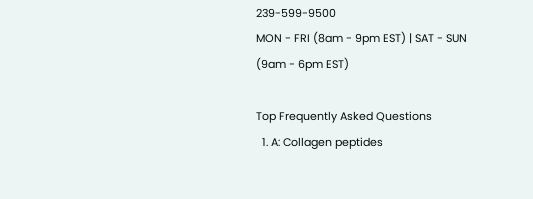239-599-9500
MON - FRI (8am - 9pm EST) | SAT - SUN (9am - 6pm EST)

Top Frequently Asked Questions
  1. A: Collagen peptides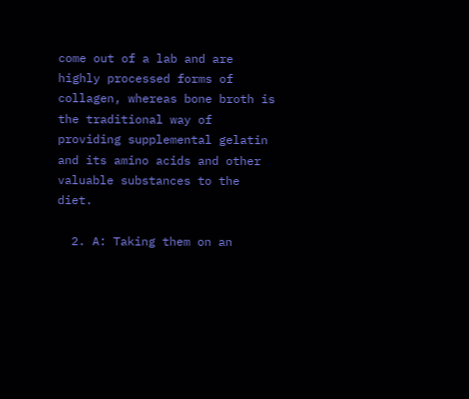come out of a lab and are highly processed forms of collagen, whereas bone broth is the traditional way of providing supplemental gelatin and its amino acids and other valuable substances to the diet.

  2. A: Taking them on an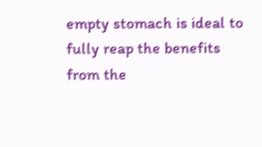empty stomach is ideal to fully reap the benefits from the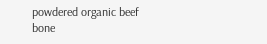powdered organic beef bone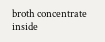broth concentrate inside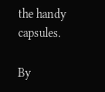the handy capsules.

By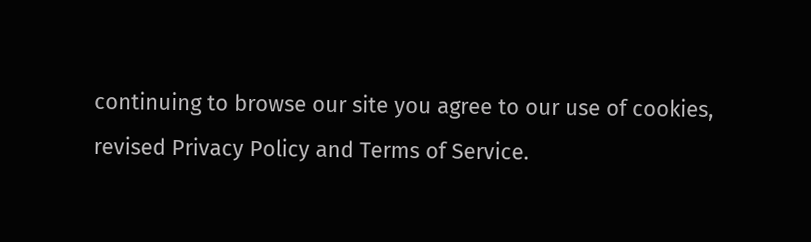continuing to browse our site you agree to our use of cookies, revised Privacy Policy and Terms of Service.